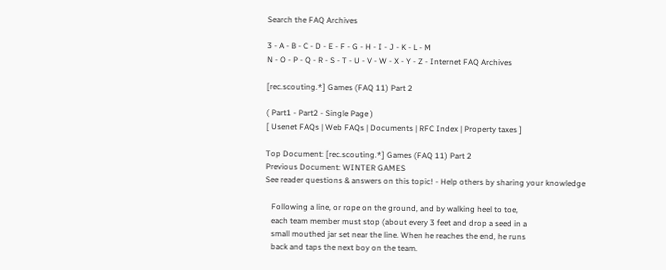Search the FAQ Archives

3 - A - B - C - D - E - F - G - H - I - J - K - L - M
N - O - P - Q - R - S - T - U - V - W - X - Y - Z - Internet FAQ Archives

[rec.scouting.*] Games (FAQ 11) Part 2

( Part1 - Part2 - Single Page )
[ Usenet FAQs | Web FAQs | Documents | RFC Index | Property taxes ]

Top Document: [rec.scouting.*] Games (FAQ 11) Part 2
Previous Document: WINTER GAMES
See reader questions & answers on this topic! - Help others by sharing your knowledge

   Following a line, or rope on the ground, and by walking heel to toe,
   each team member must stop (about every 3 feet and drop a seed in a
   small mouthed jar set near the line. When he reaches the end, he runs
   back and taps the next boy on the team.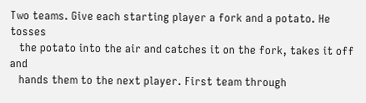Two teams. Give each starting player a fork and a potato. He tosses
   the potato into the air and catches it on the fork, takes it off and
   hands them to the next player. First team through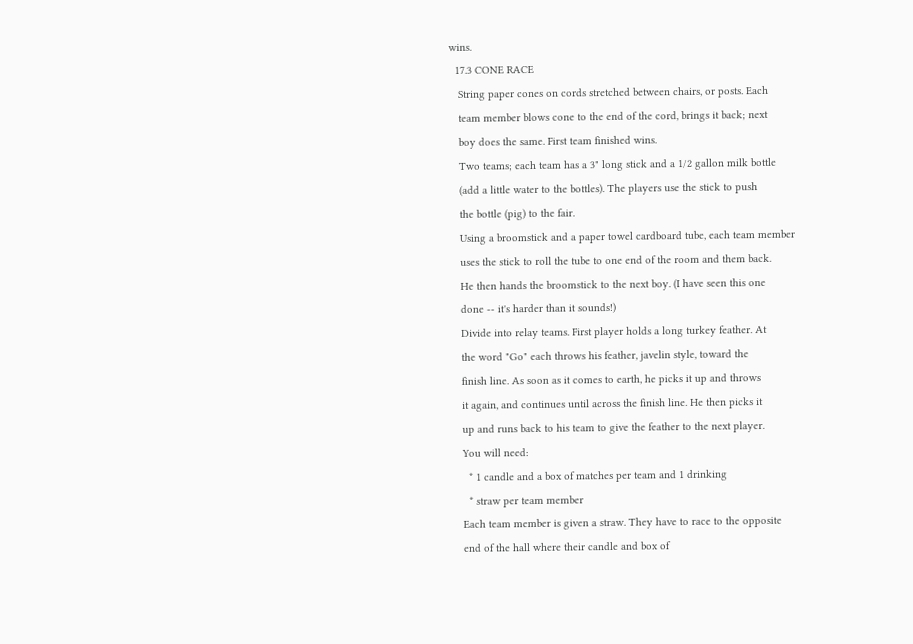wins.
  17.3 CONE RACE
   String paper cones on cords stretched between chairs, or posts. Each
   team member blows cone to the end of the cord, brings it back; next
   boy does the same. First team finished wins.
   Two teams; each team has a 3" long stick and a 1/2 gallon milk bottle
   (add a little water to the bottles). The players use the stick to push
   the bottle (pig) to the fair.
   Using a broomstick and a paper towel cardboard tube, each team member
   uses the stick to roll the tube to one end of the room and them back.
   He then hands the broomstick to the next boy. (I have seen this one
   done -- it's harder than it sounds!)
   Divide into relay teams. First player holds a long turkey feather. At
   the word "Go" each throws his feather, javelin style, toward the
   finish line. As soon as it comes to earth, he picks it up and throws
   it again, and continues until across the finish line. He then picks it
   up and runs back to his team to give the feather to the next player.
   You will need:
     * 1 candle and a box of matches per team and 1 drinking
     * straw per team member
   Each team member is given a straw. They have to race to the opposite
   end of the hall where their candle and box of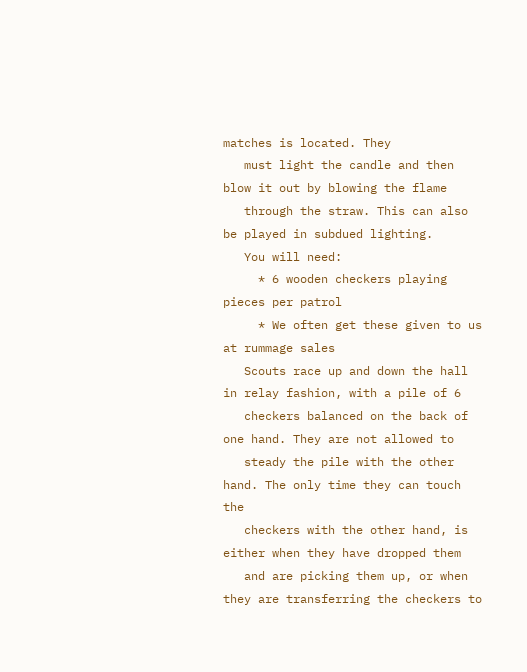matches is located. They
   must light the candle and then blow it out by blowing the flame
   through the straw. This can also be played in subdued lighting.
   You will need:
     * 6 wooden checkers playing pieces per patrol
     * We often get these given to us at rummage sales
   Scouts race up and down the hall in relay fashion, with a pile of 6
   checkers balanced on the back of one hand. They are not allowed to
   steady the pile with the other hand. The only time they can touch the
   checkers with the other hand, is either when they have dropped them
   and are picking them up, or when they are transferring the checkers to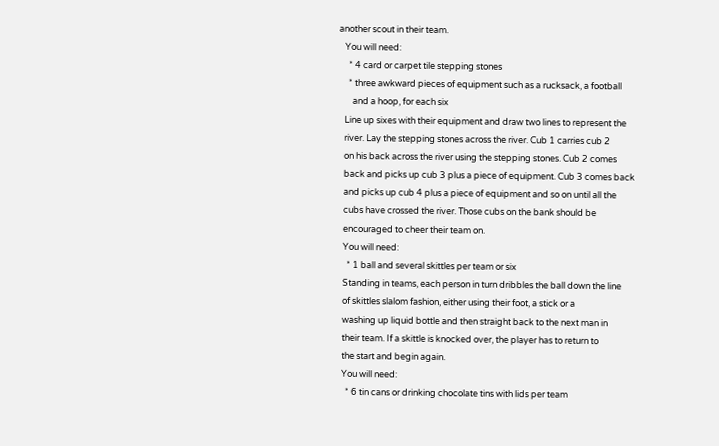another scout in their team.
   You will need:
     * 4 card or carpet tile stepping stones
     * three awkward pieces of equipment such as a rucksack, a football
       and a hoop, for each six
   Line up sixes with their equipment and draw two lines to represent the
   river. Lay the stepping stones across the river. Cub 1 carries cub 2
   on his back across the river using the stepping stones. Cub 2 comes
   back and picks up cub 3 plus a piece of equipment. Cub 3 comes back
   and picks up cub 4 plus a piece of equipment and so on until all the
   cubs have crossed the river. Those cubs on the bank should be
   encouraged to cheer their team on.
   You will need:
     * 1 ball and several skittles per team or six
   Standing in teams, each person in turn dribbles the ball down the line
   of skittles slalom fashion, either using their foot, a stick or a
   washing up liquid bottle and then straight back to the next man in
   their team. If a skittle is knocked over, the player has to return to
   the start and begin again.
   You will need:
     * 6 tin cans or drinking chocolate tins with lids per team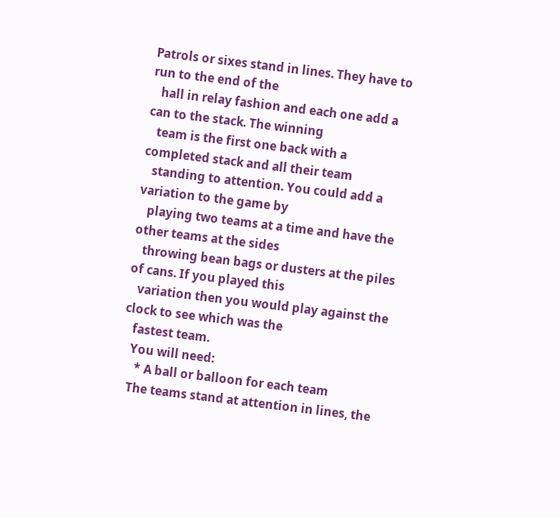Patrols or sixes stand in lines. They have to run to the end of the
   hall in relay fashion and each one add a can to the stack. The winning
   team is the first one back with a completed stack and all their team
   standing to attention. You could add a variation to the game by
   playing two teams at a time and have the other teams at the sides
   throwing bean bags or dusters at the piles of cans. If you played this
   variation then you would play against the clock to see which was the
   fastest team.
   You will need:
     * A ball or balloon for each team
   The teams stand at attention in lines, the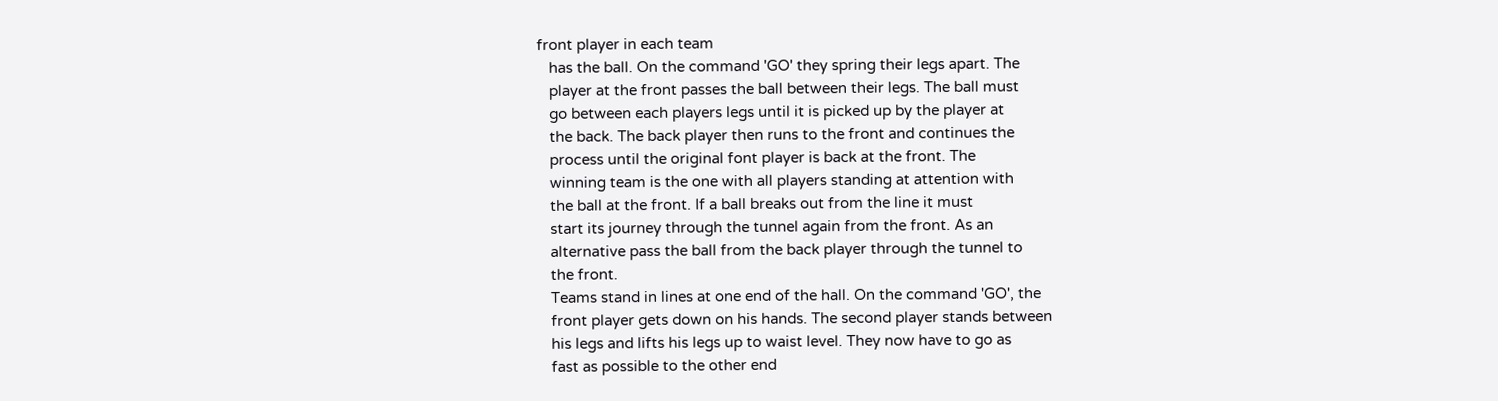front player in each team
   has the ball. On the command 'GO' they spring their legs apart. The
   player at the front passes the ball between their legs. The ball must
   go between each players legs until it is picked up by the player at
   the back. The back player then runs to the front and continues the
   process until the original font player is back at the front. The
   winning team is the one with all players standing at attention with
   the ball at the front. If a ball breaks out from the line it must
   start its journey through the tunnel again from the front. As an
   alternative pass the ball from the back player through the tunnel to
   the front.
   Teams stand in lines at one end of the hall. On the command 'GO', the
   front player gets down on his hands. The second player stands between
   his legs and lifts his legs up to waist level. They now have to go as
   fast as possible to the other end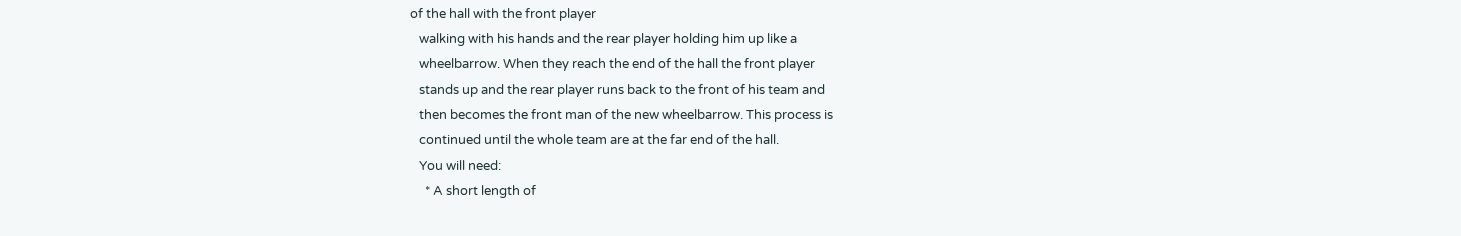of the hall with the front player
   walking with his hands and the rear player holding him up like a
   wheelbarrow. When they reach the end of the hall the front player
   stands up and the rear player runs back to the front of his team and
   then becomes the front man of the new wheelbarrow. This process is
   continued until the whole team are at the far end of the hall.
   You will need:
     * A short length of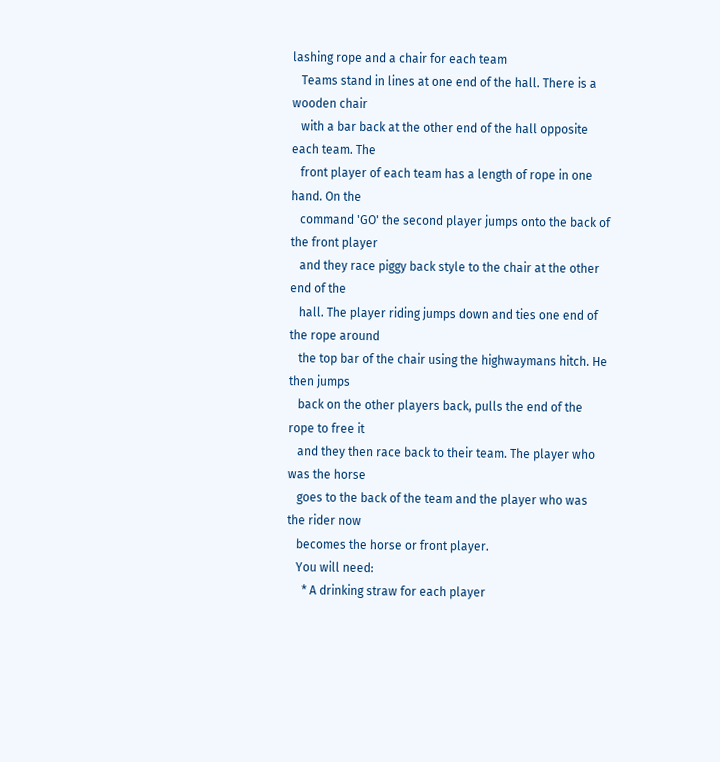lashing rope and a chair for each team
   Teams stand in lines at one end of the hall. There is a wooden chair
   with a bar back at the other end of the hall opposite each team. The
   front player of each team has a length of rope in one hand. On the
   command 'GO' the second player jumps onto the back of the front player
   and they race piggy back style to the chair at the other end of the
   hall. The player riding jumps down and ties one end of the rope around
   the top bar of the chair using the highwaymans hitch. He then jumps
   back on the other players back, pulls the end of the rope to free it
   and they then race back to their team. The player who was the horse
   goes to the back of the team and the player who was the rider now
   becomes the horse or front player.
   You will need:
     * A drinking straw for each player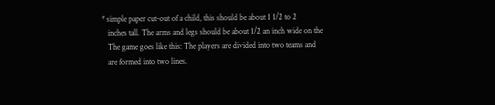* simple paper cut-out of a child, this should be about 1 1/2 to 2
   inches tall. The arms and legs should be about 1/2 an inch wide on the
   The game goes like this: The players are divided into two teams and
   are formed into two lines.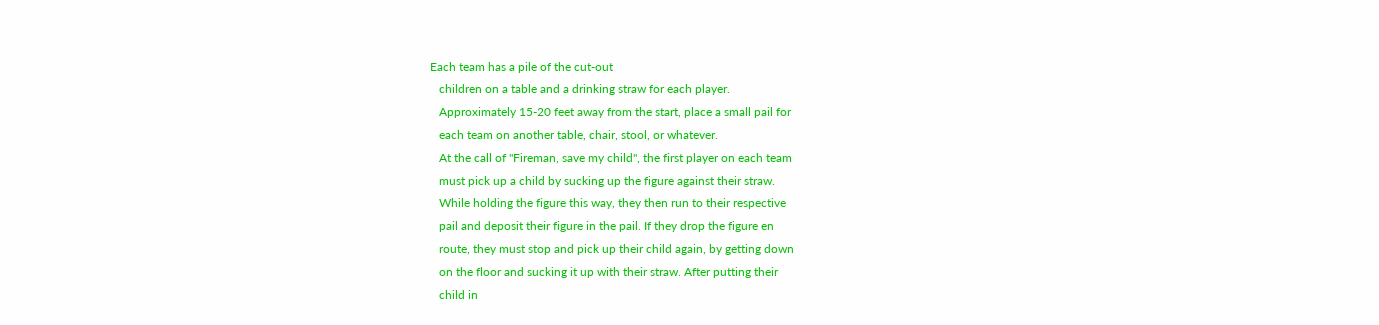Each team has a pile of the cut-out
   children on a table and a drinking straw for each player.
   Approximately 15-20 feet away from the start, place a small pail for
   each team on another table, chair, stool, or whatever.
   At the call of "Fireman, save my child", the first player on each team
   must pick up a child by sucking up the figure against their straw.
   While holding the figure this way, they then run to their respective
   pail and deposit their figure in the pail. If they drop the figure en
   route, they must stop and pick up their child again, by getting down
   on the floor and sucking it up with their straw. After putting their
   child in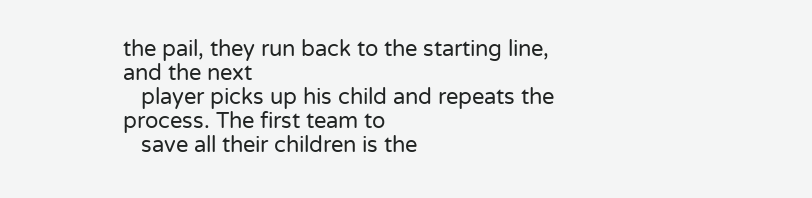the pail, they run back to the starting line, and the next
   player picks up his child and repeats the process. The first team to
   save all their children is the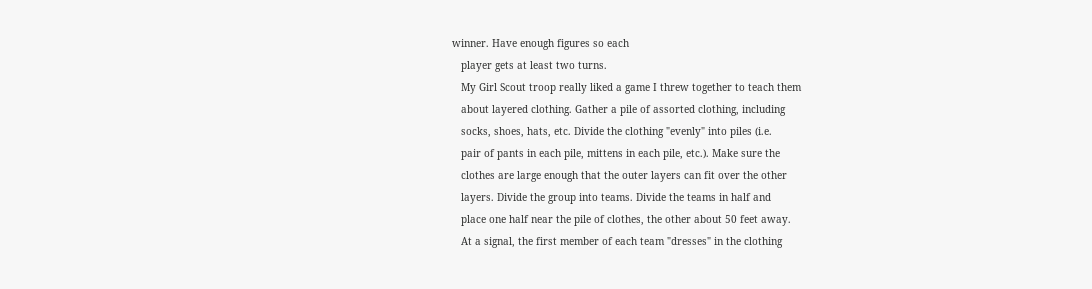winner. Have enough figures so each
   player gets at least two turns.
   My Girl Scout troop really liked a game I threw together to teach them
   about layered clothing. Gather a pile of assorted clothing, including
   socks, shoes, hats, etc. Divide the clothing "evenly" into piles (i.e.
   pair of pants in each pile, mittens in each pile, etc.). Make sure the
   clothes are large enough that the outer layers can fit over the other
   layers. Divide the group into teams. Divide the teams in half and
   place one half near the pile of clothes, the other about 50 feet away.
   At a signal, the first member of each team "dresses" in the clothing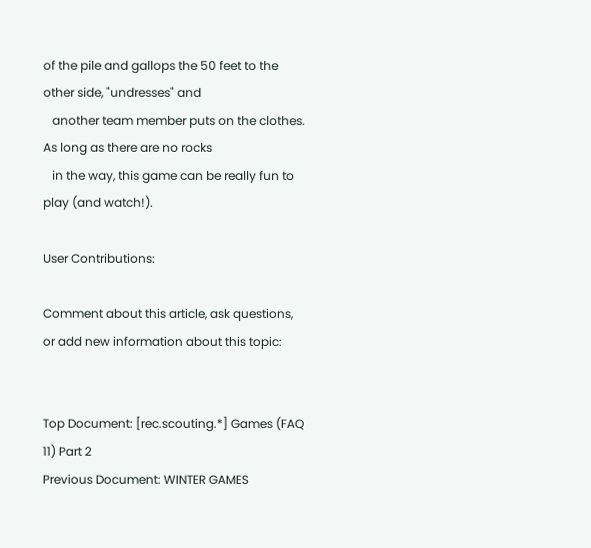of the pile and gallops the 50 feet to the other side, "undresses" and
   another team member puts on the clothes. As long as there are no rocks
   in the way, this game can be really fun to play (and watch!).

User Contributions:

Comment about this article, ask questions, or add new information about this topic:


Top Document: [rec.scouting.*] Games (FAQ 11) Part 2
Previous Document: WINTER GAMES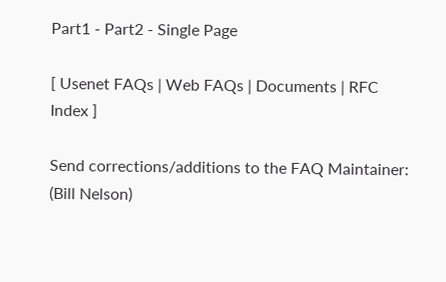Part1 - Part2 - Single Page

[ Usenet FAQs | Web FAQs | Documents | RFC Index ]

Send corrections/additions to the FAQ Maintainer: (Bill Nelson)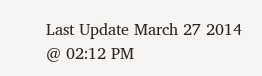Last Update March 27 2014 @ 02:12 PM